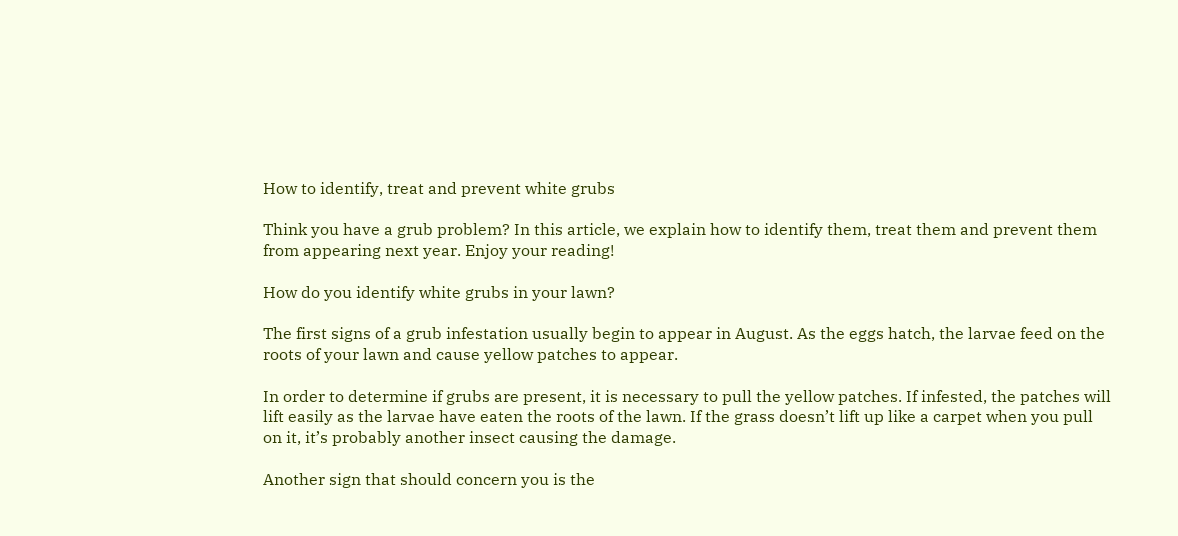How to identify, treat and prevent white grubs

Think you have a grub problem? In this article, we explain how to identify them, treat them and prevent them from appearing next year. Enjoy your reading!

How do you identify white grubs in your lawn?

The first signs of a grub infestation usually begin to appear in August. As the eggs hatch, the larvae feed on the roots of your lawn and cause yellow patches to appear.

In order to determine if grubs are present, it is necessary to pull the yellow patches. If infested, the patches will lift easily as the larvae have eaten the roots of the lawn. If the grass doesn’t lift up like a carpet when you pull on it, it’s probably another insect causing the damage.

Another sign that should concern you is the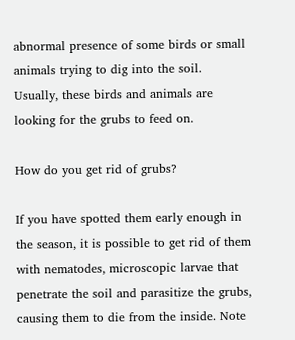abnormal presence of some birds or small animals trying to dig into the soil. Usually, these birds and animals are looking for the grubs to feed on.

How do you get rid of grubs?

If you have spotted them early enough in the season, it is possible to get rid of them with nematodes, microscopic larvae that penetrate the soil and parasitize the grubs, causing them to die from the inside. Note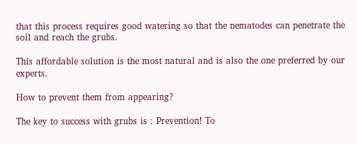that this process requires good watering so that the nematodes can penetrate the soil and reach the grubs.

This affordable solution is the most natural and is also the one preferred by our experts.

How to prevent them from appearing?

The key to success with grubs is : Prevention! To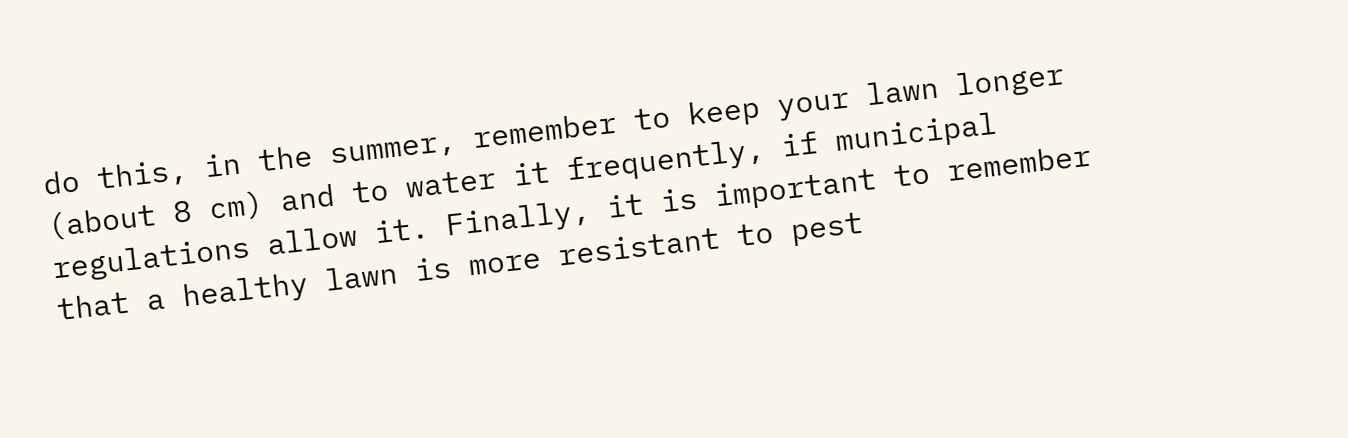do this, in the summer, remember to keep your lawn longer (about 8 cm) and to water it frequently, if municipal regulations allow it. Finally, it is important to remember that a healthy lawn is more resistant to pest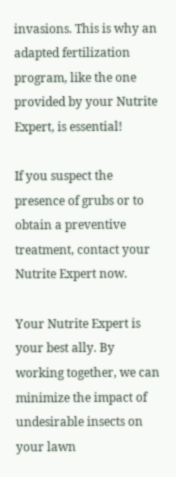invasions. This is why an adapted fertilization program, like the one provided by your Nutrite Expert, is essential!

If you suspect the presence of grubs or to obtain a preventive treatment, contact your Nutrite Expert now.

Your Nutrite Expert is your best ally. By working together, we can minimize the impact of undesirable insects on your lawn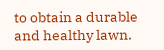to obtain a durable and healthy lawn.